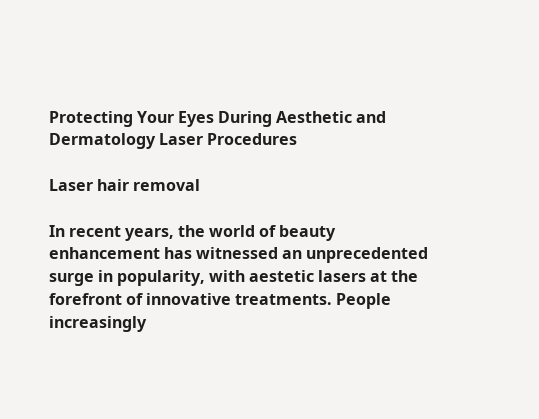Protecting Your Eyes During Aesthetic and Dermatology Laser Procedures

Laser hair removal

In recent years, the world of beauty enhancement has witnessed an unprecedented surge in popularity, with aestetic lasers at the forefront of innovative treatments. People increasingly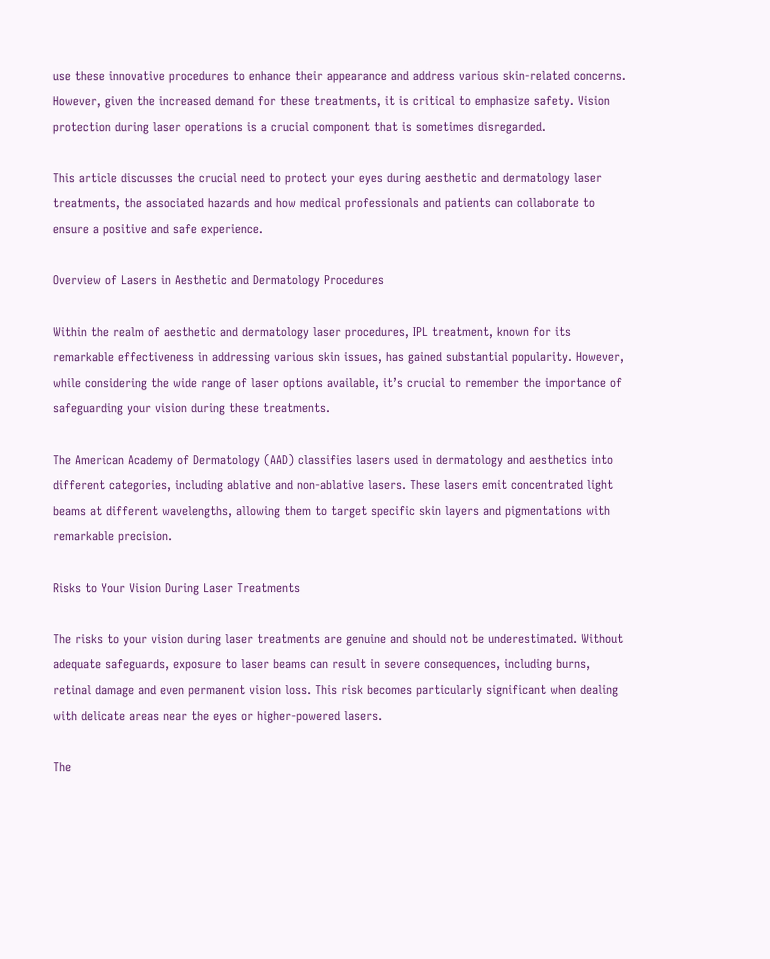use these innovative procedures to enhance their appearance and address various skin-related concerns. However, given the increased demand for these treatments, it is critical to emphasize safety. Vision protection during laser operations is a crucial component that is sometimes disregarded.

This article discusses the crucial need to protect your eyes during aesthetic and dermatology laser treatments, the associated hazards and how medical professionals and patients can collaborate to ensure a positive and safe experience.

Overview of Lasers in Aesthetic and Dermatology Procedures

Within the realm of aesthetic and dermatology laser procedures, IPL treatment, known for its remarkable effectiveness in addressing various skin issues, has gained substantial popularity. However, while considering the wide range of laser options available, it’s crucial to remember the importance of safeguarding your vision during these treatments.

The American Academy of Dermatology (AAD) classifies lasers used in dermatology and aesthetics into different categories, including ablative and non-ablative lasers. These lasers emit concentrated light beams at different wavelengths, allowing them to target specific skin layers and pigmentations with remarkable precision.

Risks to Your Vision During Laser Treatments

The risks to your vision during laser treatments are genuine and should not be underestimated. Without adequate safeguards, exposure to laser beams can result in severe consequences, including burns, retinal damage and even permanent vision loss. This risk becomes particularly significant when dealing with delicate areas near the eyes or higher-powered lasers.

The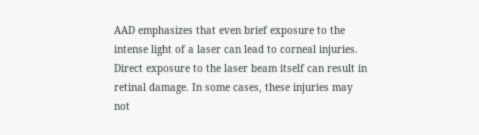AAD emphasizes that even brief exposure to the intense light of a laser can lead to corneal injuries. Direct exposure to the laser beam itself can result in retinal damage. In some cases, these injuries may not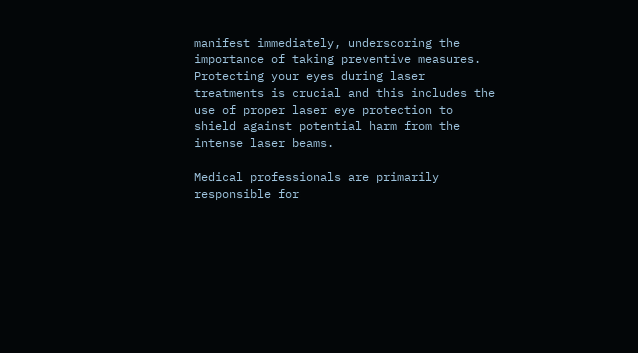manifest immediately, underscoring the importance of taking preventive measures. Protecting your eyes during laser treatments is crucial and this includes the use of proper laser eye protection to shield against potential harm from the intense laser beams.

Medical professionals are primarily responsible for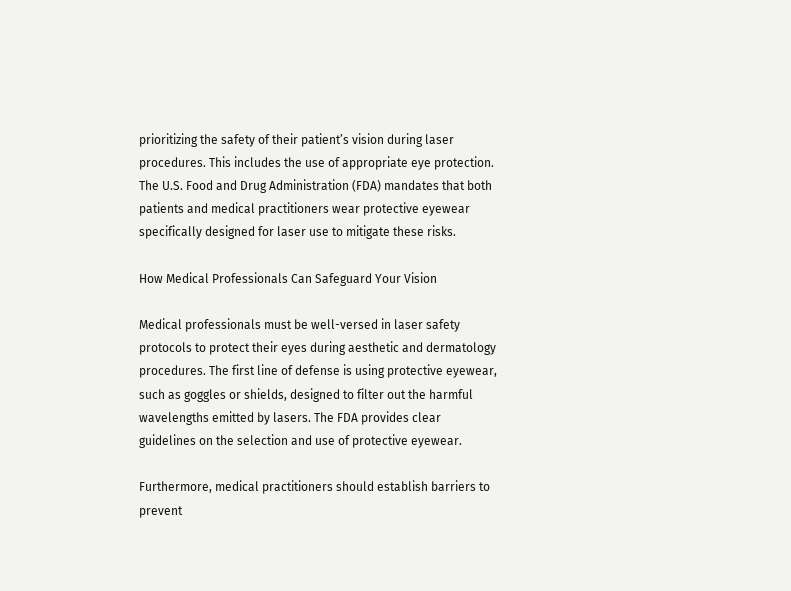prioritizing the safety of their patient’s vision during laser procedures. This includes the use of appropriate eye protection. The U.S. Food and Drug Administration (FDA) mandates that both patients and medical practitioners wear protective eyewear specifically designed for laser use to mitigate these risks.

How Medical Professionals Can Safeguard Your Vision

Medical professionals must be well-versed in laser safety protocols to protect their eyes during aesthetic and dermatology procedures. The first line of defense is using protective eyewear, such as goggles or shields, designed to filter out the harmful wavelengths emitted by lasers. The FDA provides clear guidelines on the selection and use of protective eyewear.

Furthermore, medical practitioners should establish barriers to prevent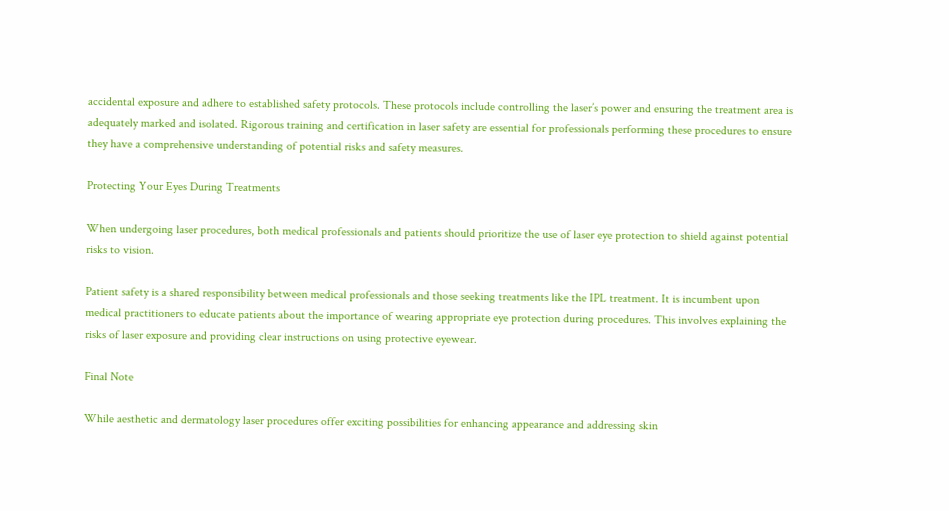accidental exposure and adhere to established safety protocols. These protocols include controlling the laser’s power and ensuring the treatment area is adequately marked and isolated. Rigorous training and certification in laser safety are essential for professionals performing these procedures to ensure they have a comprehensive understanding of potential risks and safety measures.

Protecting Your Eyes During Treatments

When undergoing laser procedures, both medical professionals and patients should prioritize the use of laser eye protection to shield against potential risks to vision.

Patient safety is a shared responsibility between medical professionals and those seeking treatments like the IPL treatment. It is incumbent upon medical practitioners to educate patients about the importance of wearing appropriate eye protection during procedures. This involves explaining the risks of laser exposure and providing clear instructions on using protective eyewear.

Final Note

While aesthetic and dermatology laser procedures offer exciting possibilities for enhancing appearance and addressing skin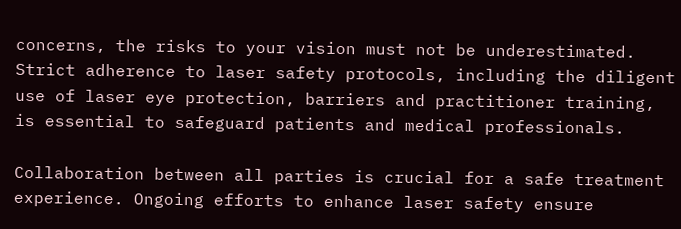concerns, the risks to your vision must not be underestimated. Strict adherence to laser safety protocols, including the diligent use of laser eye protection, barriers and practitioner training, is essential to safeguard patients and medical professionals.

Collaboration between all parties is crucial for a safe treatment experience. Ongoing efforts to enhance laser safety ensure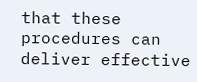that these procedures can deliver effective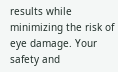results while minimizing the risk of eye damage. Your safety and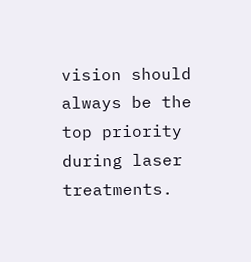vision should always be the top priority during laser treatments.